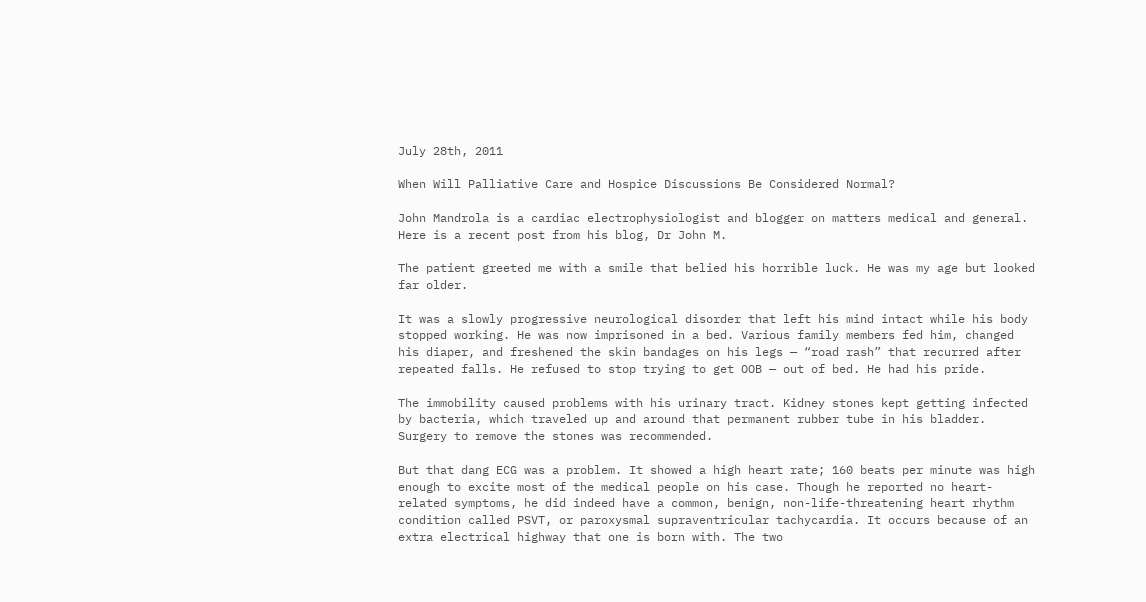July 28th, 2011

When Will Palliative Care and Hospice Discussions Be Considered Normal?

John Mandrola is a cardiac electrophysiologist and blogger on matters medical and general. Here is a recent post from his blog, Dr John M.

The patient greeted me with a smile that belied his horrible luck. He was my age but looked far older.

It was a slowly progressive neurological disorder that left his mind intact while his body stopped working. He was now imprisoned in a bed. Various family members fed him, changed his diaper, and freshened the skin bandages on his legs — “road rash” that recurred after repeated falls. He refused to stop trying to get OOB — out of bed. He had his pride.

The immobility caused problems with his urinary tract. Kidney stones kept getting infected by bacteria, which traveled up and around that permanent rubber tube in his bladder. Surgery to remove the stones was recommended.

But that dang ECG was a problem. It showed a high heart rate; 160 beats per minute was high enough to excite most of the medical people on his case. Though he reported no heart-related symptoms, he did indeed have a common, benign, non-life-threatening heart rhythm condition called PSVT, or paroxysmal supraventricular tachycardia. It occurs because of an extra electrical highway that one is born with. The two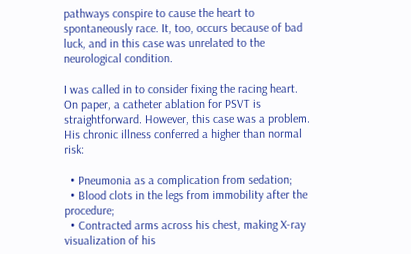pathways conspire to cause the heart to spontaneously race. It, too, occurs because of bad luck, and in this case was unrelated to the neurological condition.

I was called in to consider fixing the racing heart. On paper, a catheter ablation for PSVT is straightforward. However, this case was a problem. His chronic illness conferred a higher than normal risk:

  • Pneumonia as a complication from sedation;
  • Blood clots in the legs from immobility after the procedure;
  • Contracted arms across his chest, making X-ray visualization of his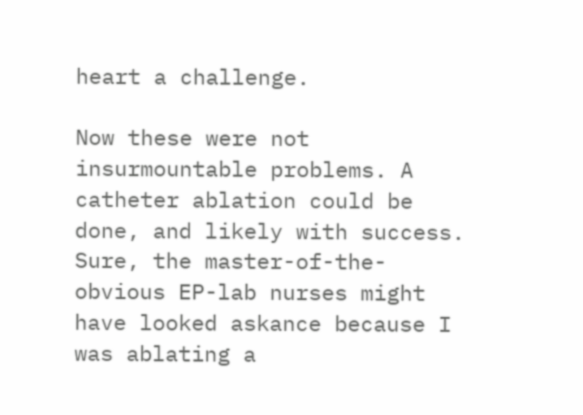heart a challenge.

Now these were not insurmountable problems. A catheter ablation could be done, and likely with success. Sure, the master-of-the-obvious EP-lab nurses might have looked askance because I was ablating a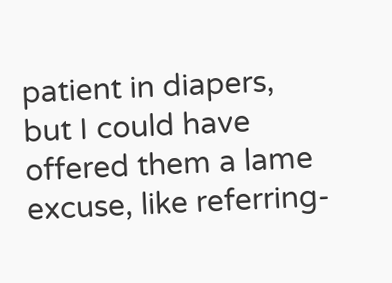patient in diapers, but I could have offered them a lame excuse, like referring-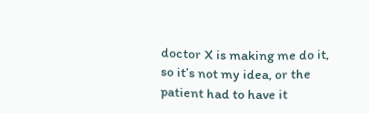doctor X is making me do it, so it’s not my idea, or the patient had to have it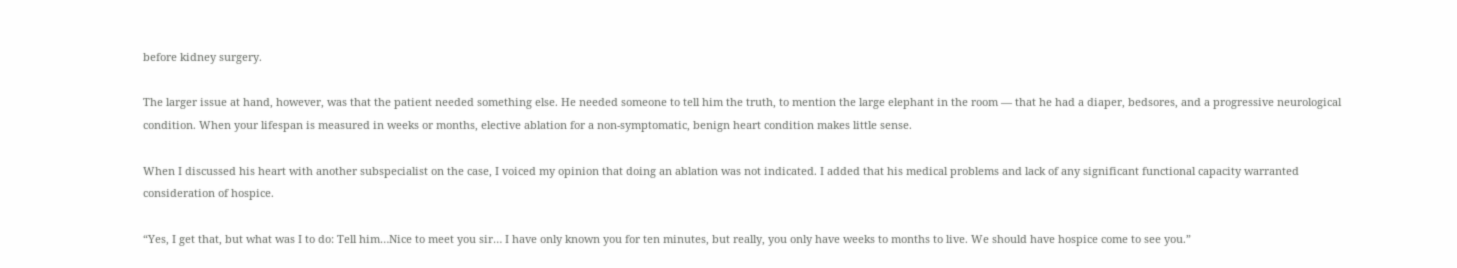before kidney surgery.

The larger issue at hand, however, was that the patient needed something else. He needed someone to tell him the truth, to mention the large elephant in the room — that he had a diaper, bedsores, and a progressive neurological condition. When your lifespan is measured in weeks or months, elective ablation for a non-symptomatic, benign heart condition makes little sense.

When I discussed his heart with another subspecialist on the case, I voiced my opinion that doing an ablation was not indicated. I added that his medical problems and lack of any significant functional capacity warranted consideration of hospice.

“Yes, I get that, but what was I to do: Tell him…Nice to meet you sir… I have only known you for ten minutes, but really, you only have weeks to months to live. We should have hospice come to see you.”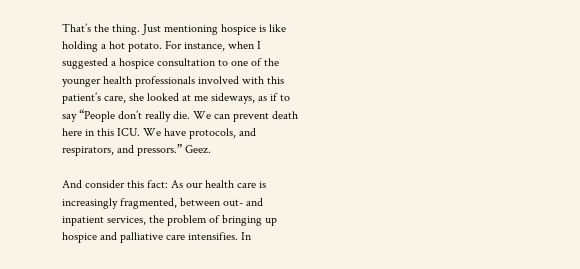That’s the thing. Just mentioning hospice is like holding a hot potato. For instance, when I suggested a hospice consultation to one of the younger health professionals involved with this patient’s care, she looked at me sideways, as if to say “People don’t really die. We can prevent death here in this ICU. We have protocols, and respirators, and pressors.” Geez.

And consider this fact: As our health care is increasingly fragmented, between out- and inpatient services, the problem of bringing up hospice and palliative care intensifies. In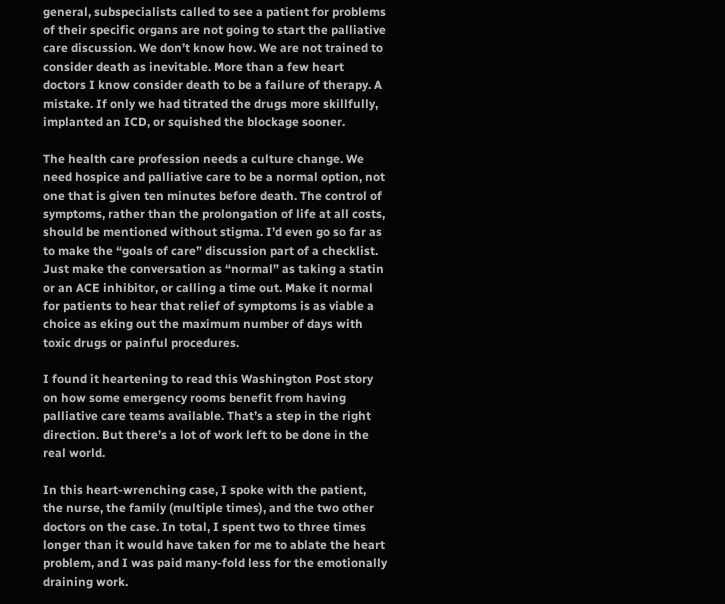general, subspecialists called to see a patient for problems of their specific organs are not going to start the palliative care discussion. We don’t know how. We are not trained to consider death as inevitable. More than a few heart doctors I know consider death to be a failure of therapy. A mistake. If only we had titrated the drugs more skillfully, implanted an ICD, or squished the blockage sooner.

The health care profession needs a culture change. We need hospice and palliative care to be a normal option, not one that is given ten minutes before death. The control of symptoms, rather than the prolongation of life at all costs, should be mentioned without stigma. I’d even go so far as to make the “goals of care” discussion part of a checklist. Just make the conversation as “normal” as taking a statin or an ACE inhibitor, or calling a time out. Make it normal for patients to hear that relief of symptoms is as viable a choice as eking out the maximum number of days with toxic drugs or painful procedures.

I found it heartening to read this Washington Post story on how some emergency rooms benefit from having palliative care teams available. That’s a step in the right direction. But there’s a lot of work left to be done in the real world.

In this heart-wrenching case, I spoke with the patient, the nurse, the family (multiple times), and the two other doctors on the case. In total, I spent two to three times longer than it would have taken for me to ablate the heart problem, and I was paid many-fold less for the emotionally draining work.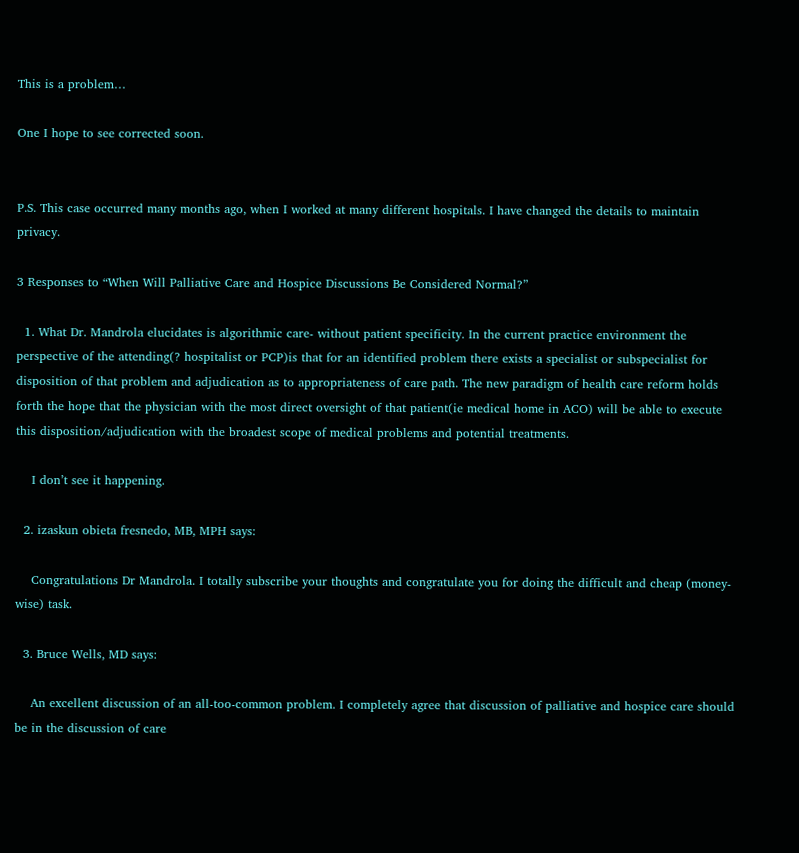This is a problem…

One I hope to see corrected soon.


P.S. This case occurred many months ago, when I worked at many different hospitals. I have changed the details to maintain privacy.

3 Responses to “When Will Palliative Care and Hospice Discussions Be Considered Normal?”

  1. What Dr. Mandrola elucidates is algorithmic care- without patient specificity. In the current practice environment the perspective of the attending(? hospitalist or PCP)is that for an identified problem there exists a specialist or subspecialist for disposition of that problem and adjudication as to appropriateness of care path. The new paradigm of health care reform holds forth the hope that the physician with the most direct oversight of that patient(ie medical home in ACO) will be able to execute this disposition/adjudication with the broadest scope of medical problems and potential treatments.

    I don’t see it happening.

  2. izaskun obieta fresnedo, MB, MPH says:

    Congratulations Dr Mandrola. I totally subscribe your thoughts and congratulate you for doing the difficult and cheap (money-wise) task.

  3. Bruce Wells, MD says:

    An excellent discussion of an all-too-common problem. I completely agree that discussion of palliative and hospice care should be in the discussion of care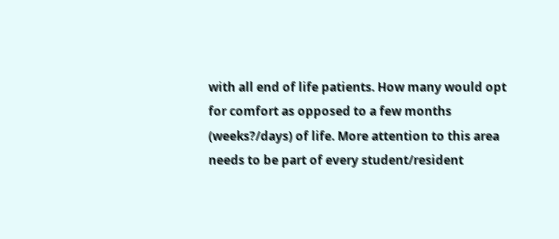with all end of life patients. How many would opt for comfort as opposed to a few months (weeks?/days) of life. More attention to this area needs to be part of every student/resident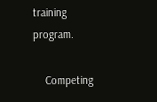training program.

    Competing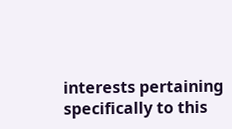interests pertaining specifically to this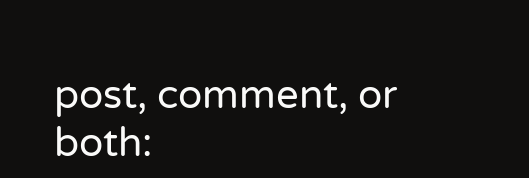post, comment, or both: